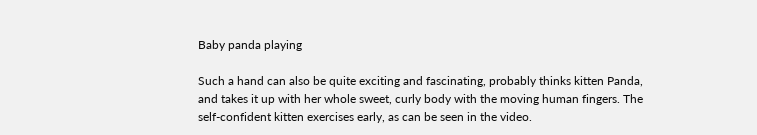Baby panda playing

Such a hand can also be quite exciting and fascinating, probably thinks kitten Panda, and takes it up with her whole sweet, curly body with the moving human fingers. The self-confident kitten exercises early, as can be seen in the video.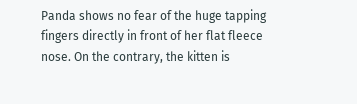Panda shows no fear of the huge tapping fingers directly in front of her flat fleece nose. On the contrary, the kitten is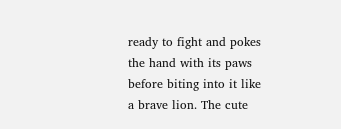ready to fight and pokes the hand with its paws before biting into it like a brave lion. The cute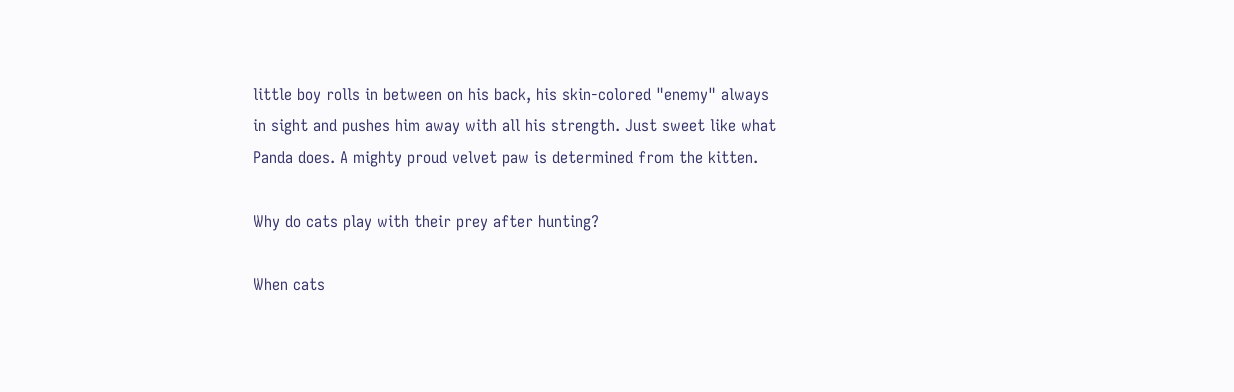little boy rolls in between on his back, his skin-colored "enemy" always in sight and pushes him away with all his strength. Just sweet like what Panda does. A mighty proud velvet paw is determined from the kitten.

Why do cats play with their prey after hunting?

When cats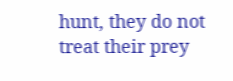hunt, they do not treat their prey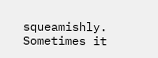squeamishly. Sometimes it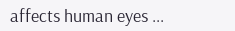affects human eyes ...